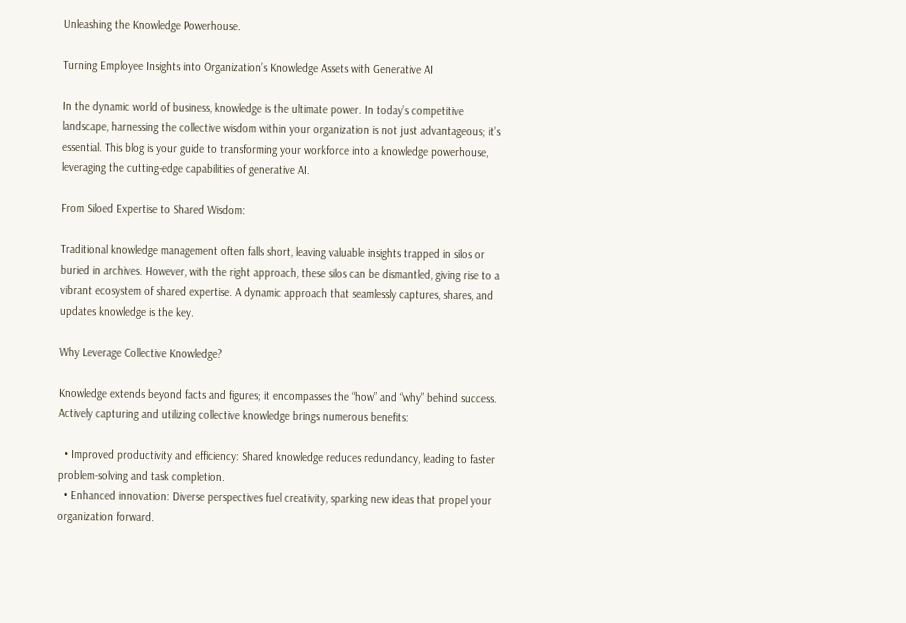Unleashing the Knowledge Powerhouse.

Turning Employee Insights into Organization’s Knowledge Assets with Generative AI

In the dynamic world of business, knowledge is the ultimate power. In today’s competitive landscape, harnessing the collective wisdom within your organization is not just advantageous; it’s essential. This blog is your guide to transforming your workforce into a knowledge powerhouse, leveraging the cutting-edge capabilities of generative AI.

From Siloed Expertise to Shared Wisdom:

Traditional knowledge management often falls short, leaving valuable insights trapped in silos or buried in archives. However, with the right approach, these silos can be dismantled, giving rise to a vibrant ecosystem of shared expertise. A dynamic approach that seamlessly captures, shares, and updates knowledge is the key.

Why Leverage Collective Knowledge?

Knowledge extends beyond facts and figures; it encompasses the “how” and “why” behind success. Actively capturing and utilizing collective knowledge brings numerous benefits:

  • Improved productivity and efficiency: Shared knowledge reduces redundancy, leading to faster problem-solving and task completion.
  • Enhanced innovation: Diverse perspectives fuel creativity, sparking new ideas that propel your organization forward.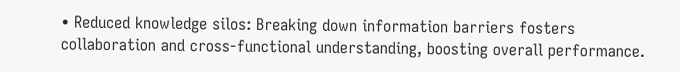• Reduced knowledge silos: Breaking down information barriers fosters collaboration and cross-functional understanding, boosting overall performance.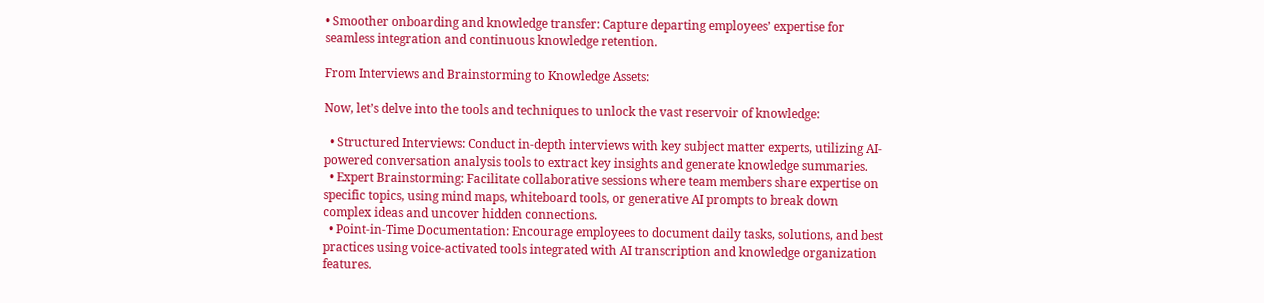• Smoother onboarding and knowledge transfer: Capture departing employees’ expertise for seamless integration and continuous knowledge retention.

From Interviews and Brainstorming to Knowledge Assets:

Now, let’s delve into the tools and techniques to unlock the vast reservoir of knowledge:

  • Structured Interviews: Conduct in-depth interviews with key subject matter experts, utilizing AI-powered conversation analysis tools to extract key insights and generate knowledge summaries.
  • Expert Brainstorming: Facilitate collaborative sessions where team members share expertise on specific topics, using mind maps, whiteboard tools, or generative AI prompts to break down complex ideas and uncover hidden connections.
  • Point-in-Time Documentation: Encourage employees to document daily tasks, solutions, and best practices using voice-activated tools integrated with AI transcription and knowledge organization features.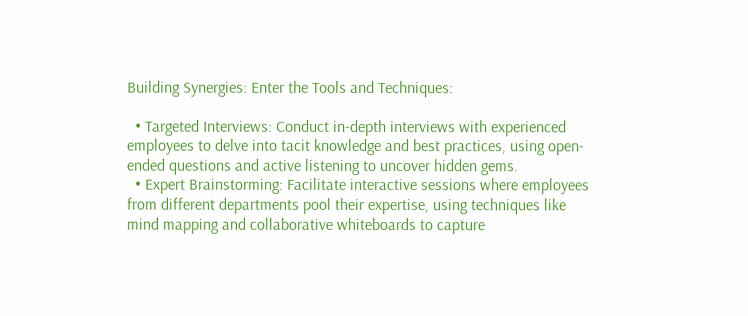Building Synergies: Enter the Tools and Techniques:

  • Targeted Interviews: Conduct in-depth interviews with experienced employees to delve into tacit knowledge and best practices, using open-ended questions and active listening to uncover hidden gems.
  • Expert Brainstorming: Facilitate interactive sessions where employees from different departments pool their expertise, using techniques like mind mapping and collaborative whiteboards to capture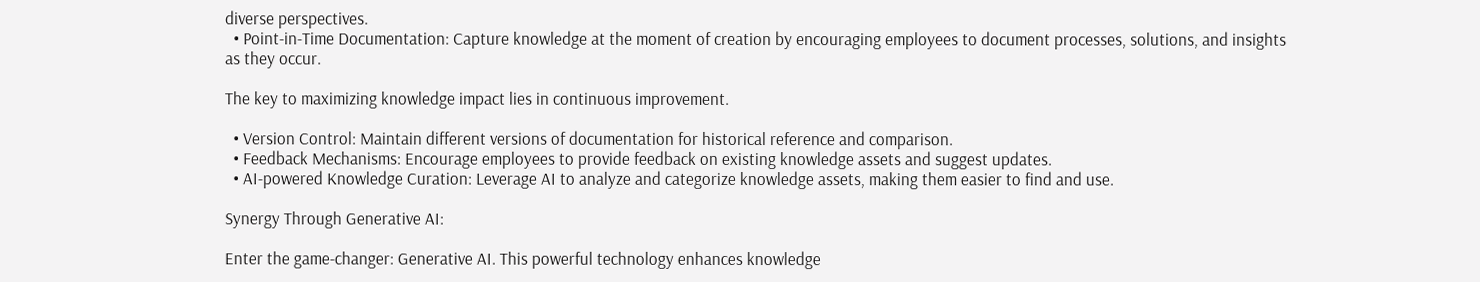diverse perspectives.
  • Point-in-Time Documentation: Capture knowledge at the moment of creation by encouraging employees to document processes, solutions, and insights as they occur.

The key to maximizing knowledge impact lies in continuous improvement.

  • Version Control: Maintain different versions of documentation for historical reference and comparison.
  • Feedback Mechanisms: Encourage employees to provide feedback on existing knowledge assets and suggest updates.
  • AI-powered Knowledge Curation: Leverage AI to analyze and categorize knowledge assets, making them easier to find and use.

Synergy Through Generative AI:

Enter the game-changer: Generative AI. This powerful technology enhances knowledge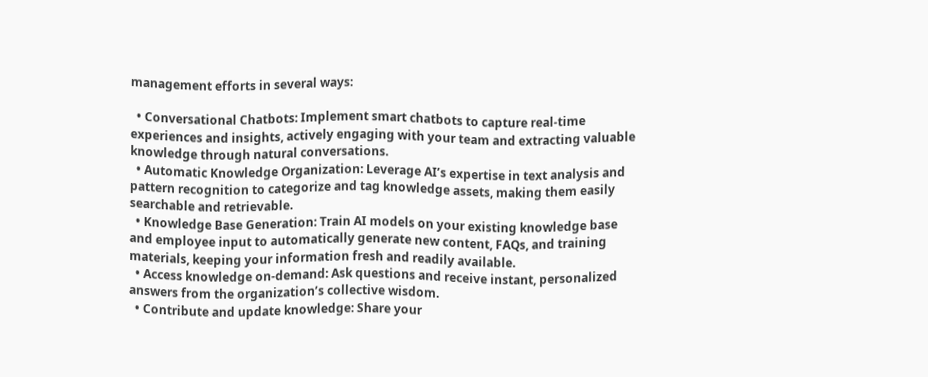management efforts in several ways:

  • Conversational Chatbots: Implement smart chatbots to capture real-time experiences and insights, actively engaging with your team and extracting valuable knowledge through natural conversations.
  • Automatic Knowledge Organization: Leverage AI’s expertise in text analysis and pattern recognition to categorize and tag knowledge assets, making them easily searchable and retrievable.
  • Knowledge Base Generation: Train AI models on your existing knowledge base and employee input to automatically generate new content, FAQs, and training materials, keeping your information fresh and readily available.
  • Access knowledge on-demand: Ask questions and receive instant, personalized answers from the organization’s collective wisdom.
  • Contribute and update knowledge: Share your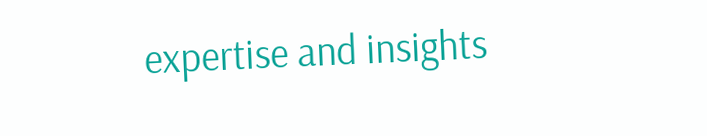expertise and insights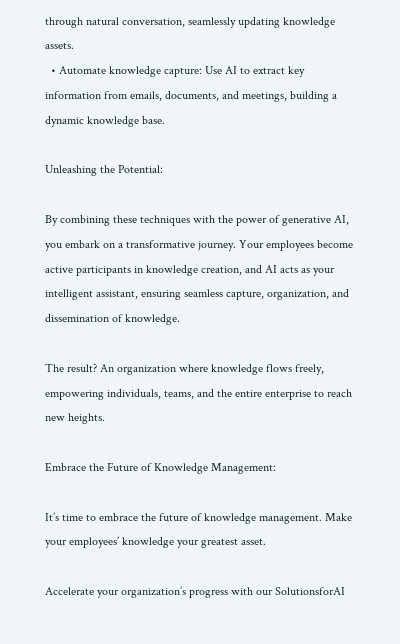through natural conversation, seamlessly updating knowledge assets.
  • Automate knowledge capture: Use AI to extract key information from emails, documents, and meetings, building a dynamic knowledge base.

Unleashing the Potential:

By combining these techniques with the power of generative AI, you embark on a transformative journey. Your employees become active participants in knowledge creation, and AI acts as your intelligent assistant, ensuring seamless capture, organization, and dissemination of knowledge.

The result? An organization where knowledge flows freely, empowering individuals, teams, and the entire enterprise to reach new heights.

Embrace the Future of Knowledge Management:

It’s time to embrace the future of knowledge management. Make your employees’ knowledge your greatest asset.

Accelerate your organization’s progress with our SolutionsforAI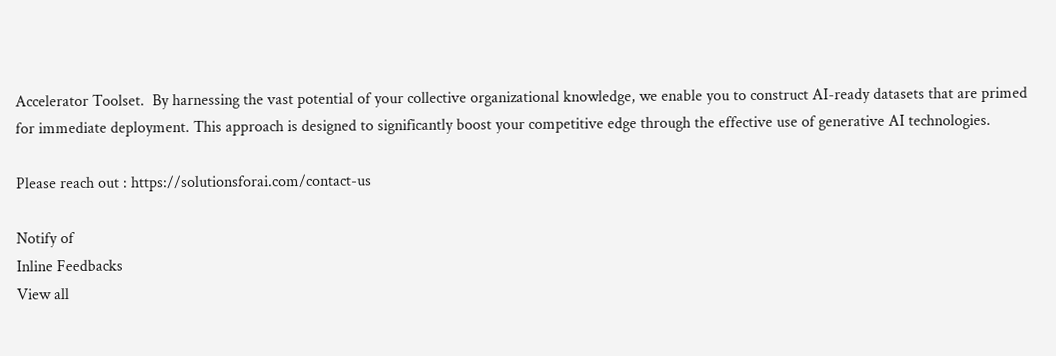Accelerator Toolset.  By harnessing the vast potential of your collective organizational knowledge, we enable you to construct AI-ready datasets that are primed for immediate deployment. This approach is designed to significantly boost your competitive edge through the effective use of generative AI technologies.

Please reach out : https://solutionsforai.com/contact-us

Notify of
Inline Feedbacks
View all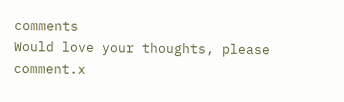comments
Would love your thoughts, please comment.x